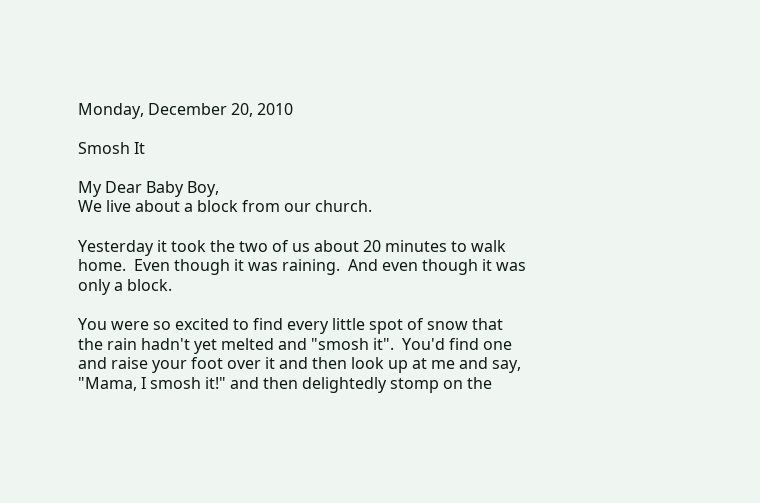Monday, December 20, 2010

Smosh It

My Dear Baby Boy,
We live about a block from our church.

Yesterday it took the two of us about 20 minutes to walk home.  Even though it was raining.  And even though it was only a block.

You were so excited to find every little spot of snow that the rain hadn't yet melted and "smosh it".  You'd find one and raise your foot over it and then look up at me and say, "Mama, I smosh it!" and then delightedly stomp on the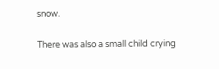snow.

There was also a small child crying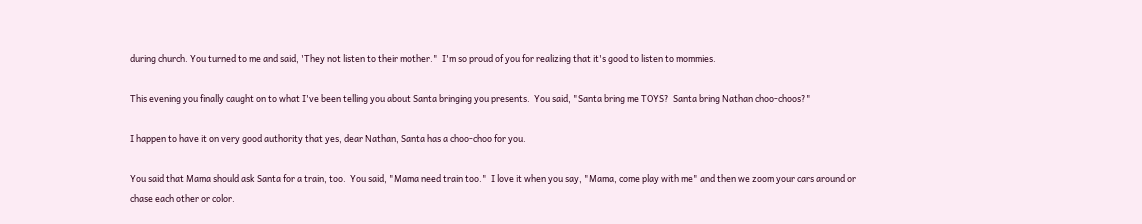during church. You turned to me and said, 'They not listen to their mother."  I'm so proud of you for realizing that it's good to listen to mommies.

This evening you finally caught on to what I've been telling you about Santa bringing you presents.  You said, "Santa bring me TOYS?  Santa bring Nathan choo-choos?"

I happen to have it on very good authority that yes, dear Nathan, Santa has a choo-choo for you.

You said that Mama should ask Santa for a train, too.  You said, "Mama need train too."  I love it when you say, "Mama, come play with me" and then we zoom your cars around or chase each other or color.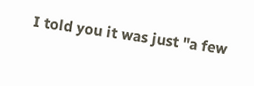I told you it was just "a few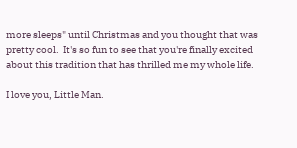more sleeps" until Christmas and you thought that was pretty cool.  It's so fun to see that you're finally excited about this tradition that has thrilled me my whole life.

I love you, Little Man.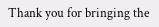Thank you for bringing the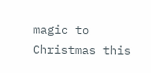magic to Christmas this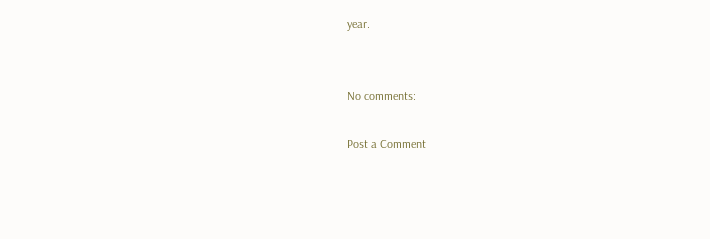year.


No comments:

Post a Comment